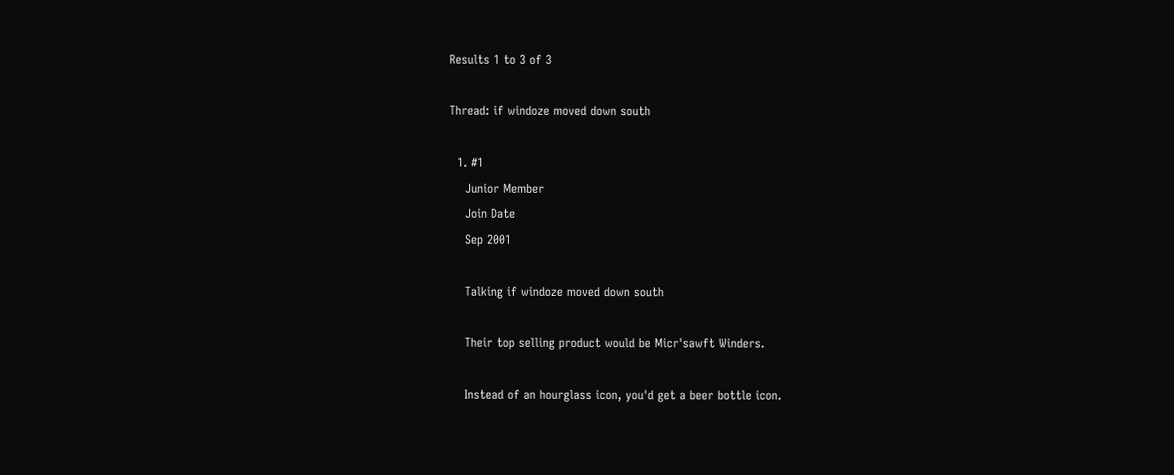Results 1 to 3 of 3

Thread: if windoze moved down south

  1. #1
    Junior Member
    Join Date
    Sep 2001

    Talking if windoze moved down south

    Their top selling product would be Micr'sawft Winders.

    Instead of an hourglass icon, you'd get a beer bottle icon.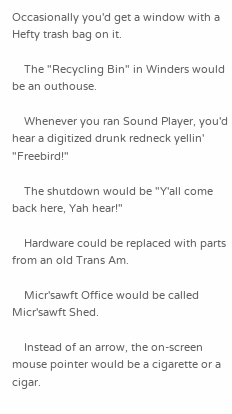Occasionally you'd get a window with a Hefty trash bag on it.

    The "Recycling Bin" in Winders would be an outhouse.

    Whenever you ran Sound Player, you'd hear a digitized drunk redneck yellin' "Freebird!"

    The shutdown would be "Y'all come back here, Yah hear!"

    Hardware could be replaced with parts from an old Trans Am.

    Micr'sawft Office would be called Micr'sawft Shed.

    Instead of an arrow, the on-screen mouse pointer would be a cigarette or a cigar.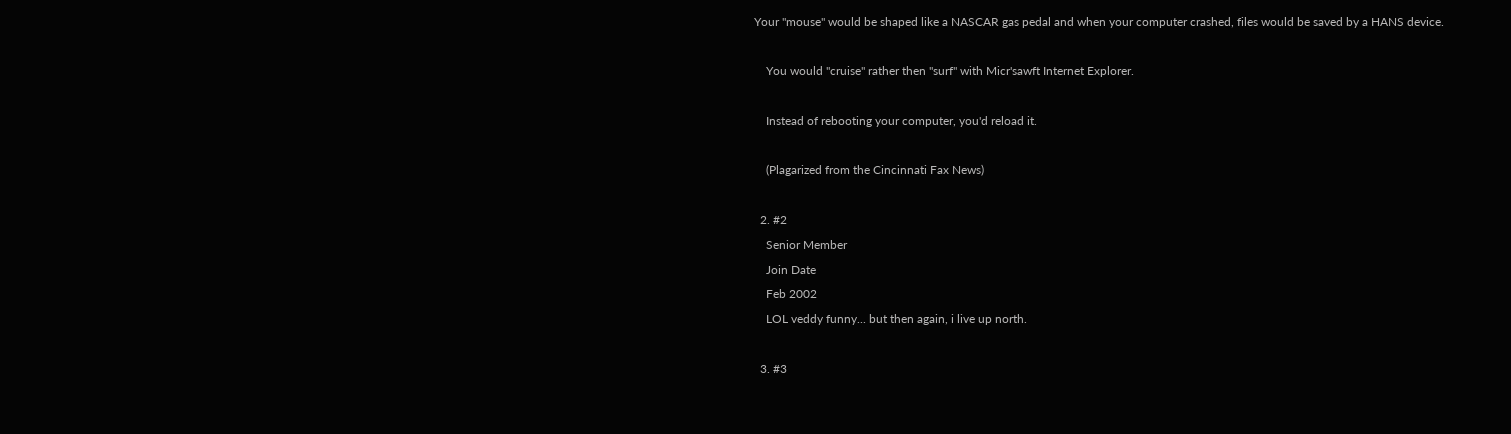Your "mouse" would be shaped like a NASCAR gas pedal and when your computer crashed, files would be saved by a HANS device.

    You would "cruise" rather then "surf" with Micr'sawft Internet Explorer.

    Instead of rebooting your computer, you'd reload it.

    (Plagarized from the Cincinnati Fax News)

  2. #2
    Senior Member
    Join Date
    Feb 2002
    LOL veddy funny... but then again, i live up north.

  3. #3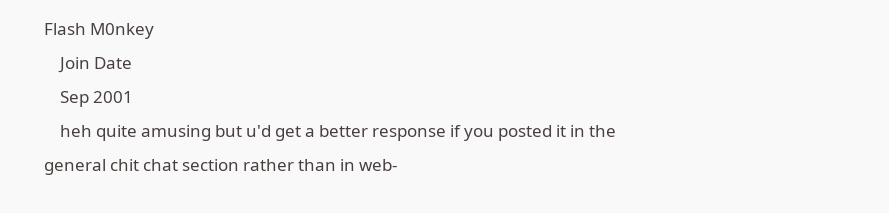Flash M0nkey
    Join Date
    Sep 2001
    heh quite amusing but u'd get a better response if you posted it in the general chit chat section rather than in web-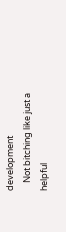development
    Not bitching like just a helpful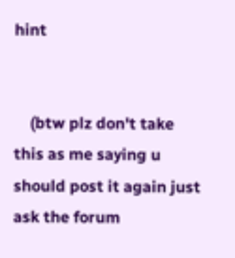hint


    (btw plz don't take this as me saying u should post it again just ask the forum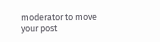moderator to move your post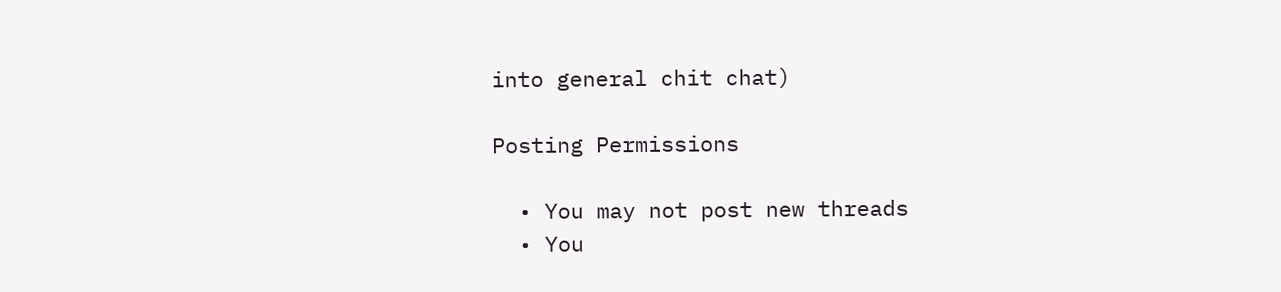into general chit chat)

Posting Permissions

  • You may not post new threads
  • You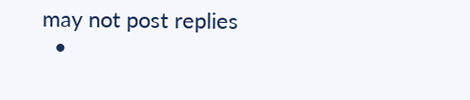may not post replies
  •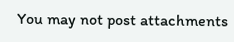You may not post attachments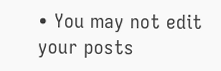• You may not edit your posts